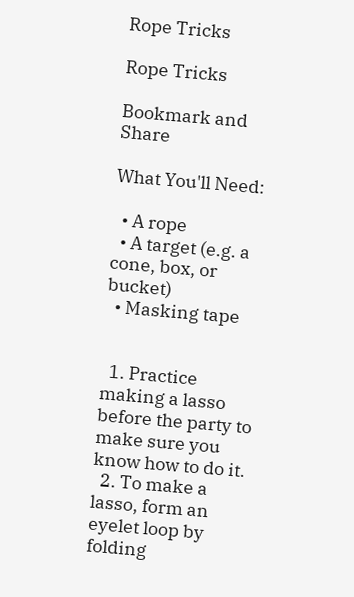Rope Tricks

Rope Tricks

Bookmark and Share

What You'll Need:

  • A rope
  • A target (e.g. a cone, box, or bucket)
  • Masking tape


  1. Practice making a lasso before the party to make sure you know how to do it.
  2. To make a lasso, form an eyelet loop by folding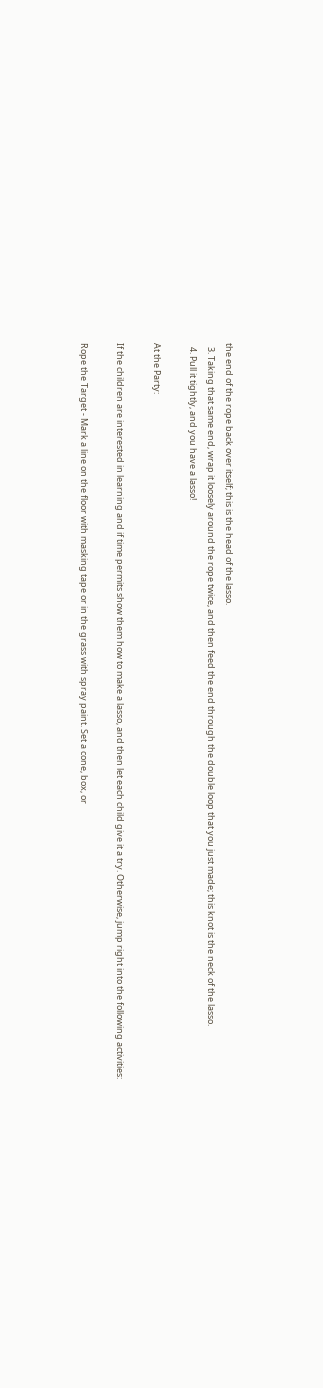the end of the rope back over itself; this is the head of the lasso.
  3. Taking that same end, wrap it loosely around the rope twice, and then feed the end through the double loop that you just made; this knot is the neck of the lasso.
  4. Pull it tightly, and you have a lasso!

At the Party:

If the children are interested in learning and if time permits show them how to make a lasso, and then let each child give it a try. Otherwise, jump right into the following activities:

Rope the Target - Mark a line on the floor with masking tape or in the grass with spray paint. Set a cone, box, or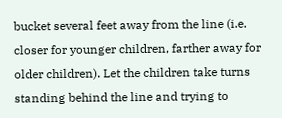bucket several feet away from the line (i.e. closer for younger children, farther away for older children). Let the children take turns standing behind the line and trying to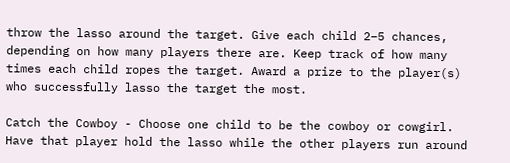throw the lasso around the target. Give each child 2–5 chances, depending on how many players there are. Keep track of how many times each child ropes the target. Award a prize to the player(s) who successfully lasso the target the most.

Catch the Cowboy - Choose one child to be the cowboy or cowgirl. Have that player hold the lasso while the other players run around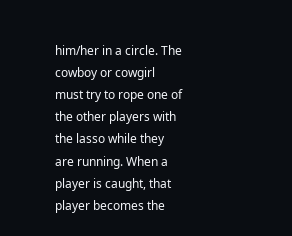him/her in a circle. The cowboy or cowgirl must try to rope one of the other players with the lasso while they are running. When a player is caught, that player becomes the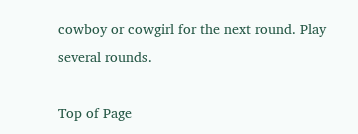cowboy or cowgirl for the next round. Play several rounds.

Top of Page